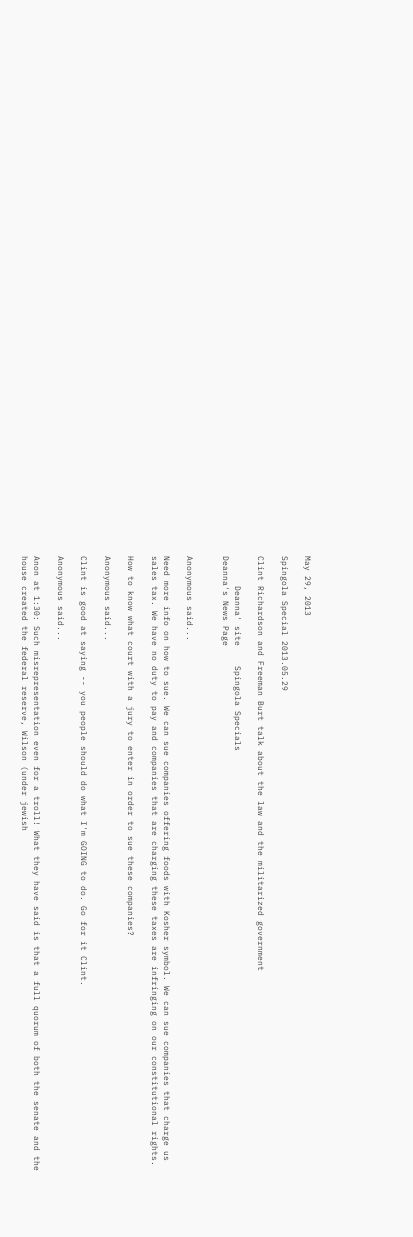May 29, 2013

Spingola Special 2013.05.29

Clint Richardson and Freeman Burt talk about the law and the militarized government

      Deanna' site    Spingola Specials
Deanna's News Page


Anonymous said...

Need more info on how to sue. We can sue companies offering foods with Kosher symbol. We can sue companies that charge us sales tax. We have no duty to pay and companies that are charging these taxes are infringing on our constitutional rights.

How to know what court with a jury to enter in order to sue these companies?

Anonymous said...

Clint is good at saying -- you people should do what I'm GOING to do. Go for it Clint.

Anonymous said...

Anon at 1:30: Such misrepresentation even for a troll! What they have said is that a full quorum of both the senate and the house created the federal reserve, Wilson (under jewish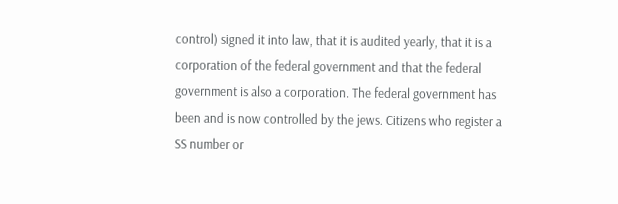control) signed it into law, that it is audited yearly, that it is a corporation of the federal government and that the federal government is also a corporation. The federal government has been and is now controlled by the jews. Citizens who register a SS number or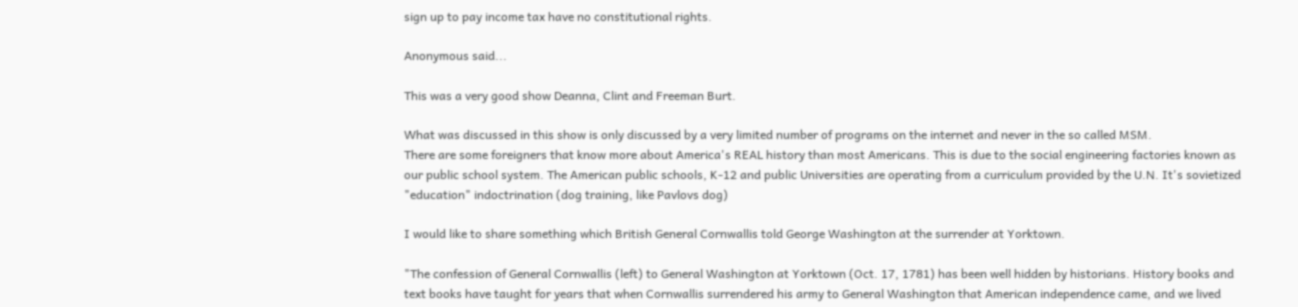sign up to pay income tax have no constitutional rights.

Anonymous said...

This was a very good show Deanna, Clint and Freeman Burt.

What was discussed in this show is only discussed by a very limited number of programs on the internet and never in the so called MSM.
There are some foreigners that know more about America's REAL history than most Americans. This is due to the social engineering factories known as our public school system. The American public schools, K-12 and public Universities are operating from a curriculum provided by the U.N. It's sovietized "education" indoctrination (dog training, like Pavlovs dog)

I would like to share something which British General Cornwallis told George Washington at the surrender at Yorktown.

"The confession of General Cornwallis (left) to General Washington at Yorktown (Oct. 17, 1781) has been well hidden by historians. History books and text books have taught for years that when Cornwallis surrendered his army to General Washington that American independence came, and we lived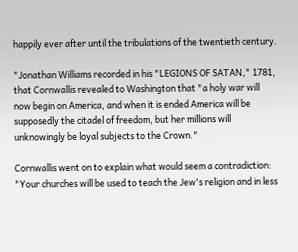happily ever after until the tribulations of the twentieth century.

"Jonathan Williams recorded in his "LEGIONS OF SATAN," 1781, that Cornwallis revealed to Washington that "a holy war will now begin on America, and when it is ended America will be supposedly the citadel of freedom, but her millions will unknowingly be loyal subjects to the Crown."

Cornwallis went on to explain what would seem a contradiction:
"Your churches will be used to teach the Jew's religion and in less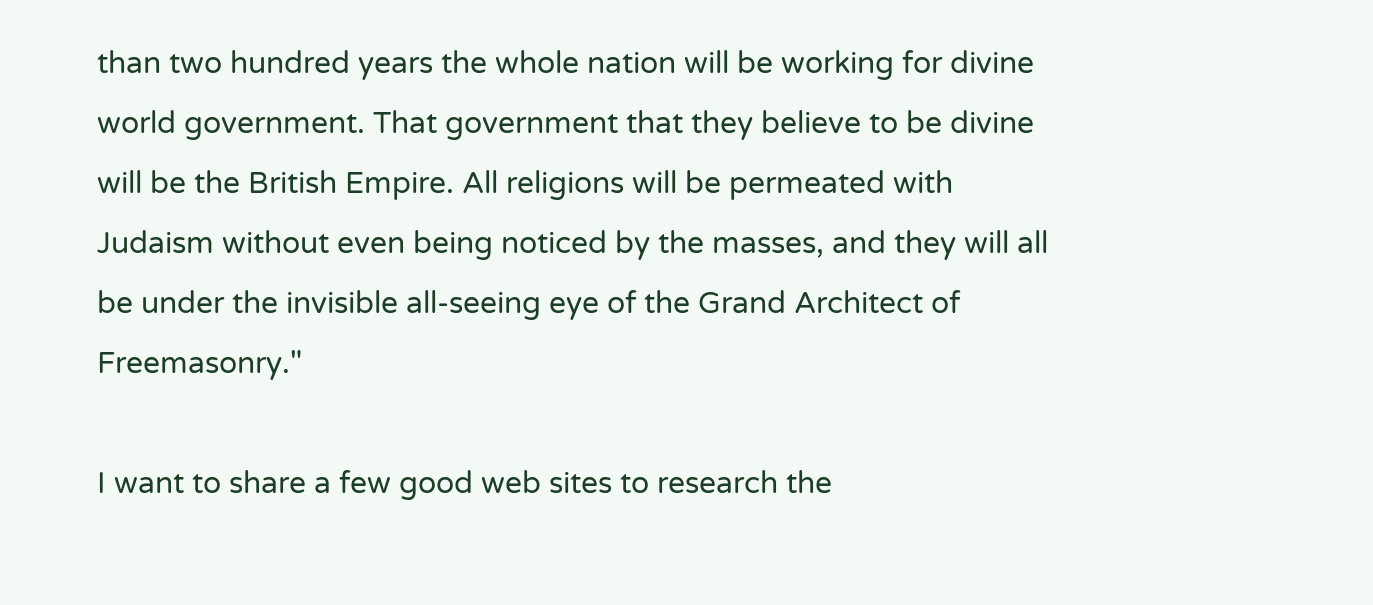than two hundred years the whole nation will be working for divine world government. That government that they believe to be divine will be the British Empire. All religions will be permeated with Judaism without even being noticed by the masses, and they will all be under the invisible all-seeing eye of the Grand Architect of Freemasonry."

I want to share a few good web sites to research the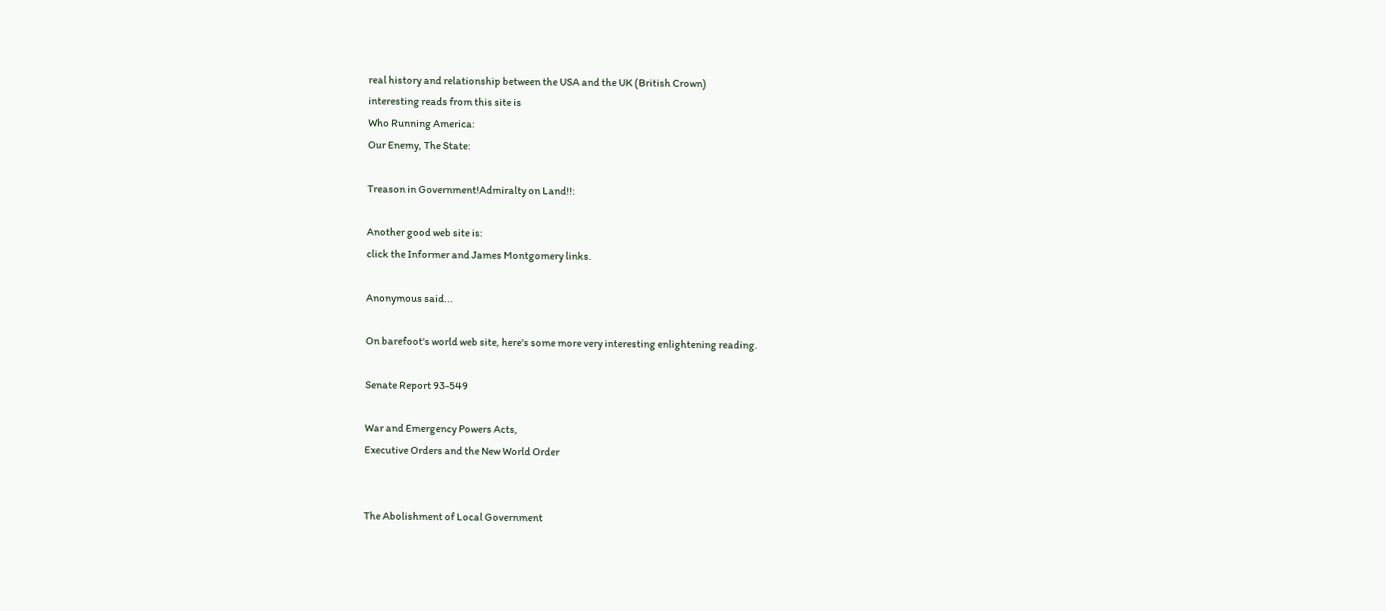real history and relationship between the USA and the UK (British Crown)
interesting reads from this site is
Who Running America:
Our Enemy, The State:

Treason in Government!Admiralty on Land!!:

Another good web site is:
click the Informer and James Montgomery links.

Anonymous said...

On barefoot's world web site, here's some more very interesting enlightening reading.

Senate Report 93-549

War and Emergency Powers Acts,
Executive Orders and the New World Order


The Abolishment of Local Government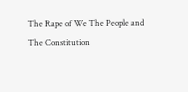The Rape of We The People and
The Constitution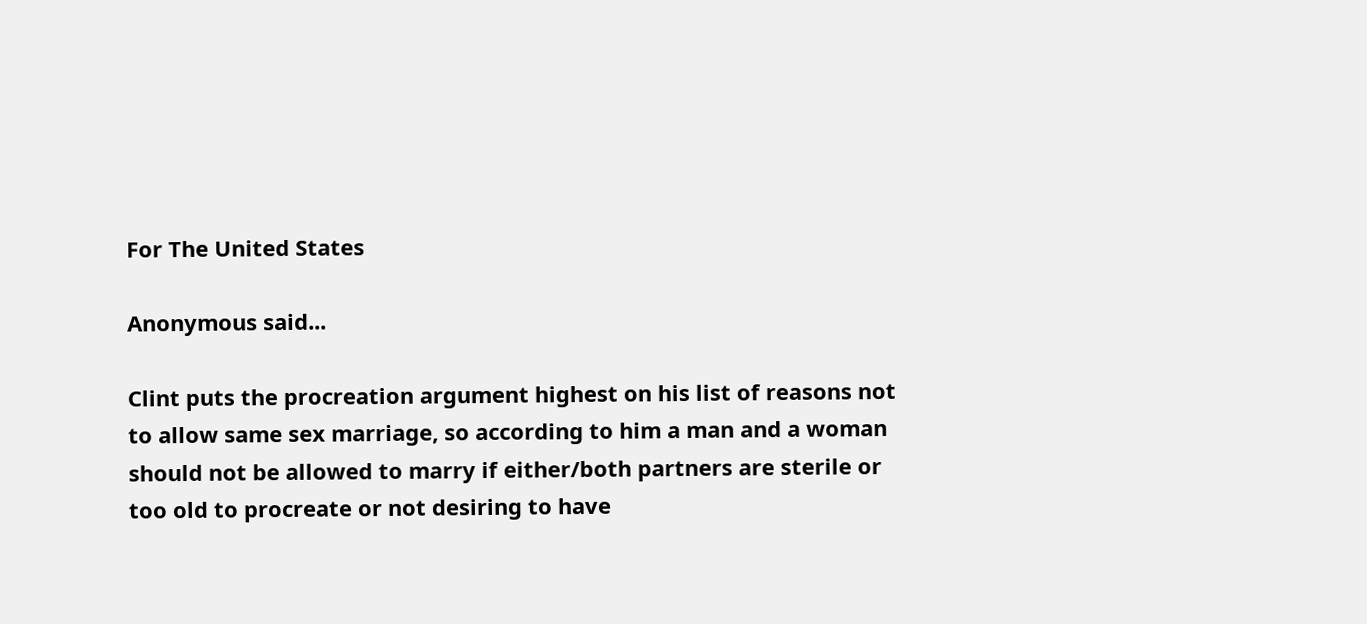For The United States

Anonymous said...

Clint puts the procreation argument highest on his list of reasons not to allow same sex marriage, so according to him a man and a woman should not be allowed to marry if either/both partners are sterile or too old to procreate or not desiring to have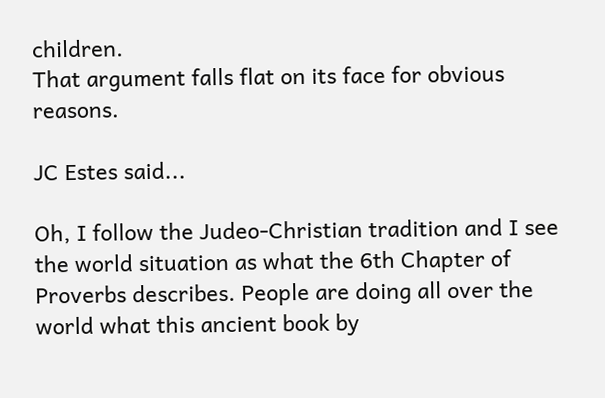children.
That argument falls flat on its face for obvious reasons.

JC Estes said...

Oh, I follow the Judeo-Christian tradition and I see the world situation as what the 6th Chapter of Proverbs describes. People are doing all over the world what this ancient book by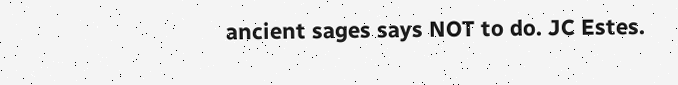ancient sages says NOT to do. JC Estes.